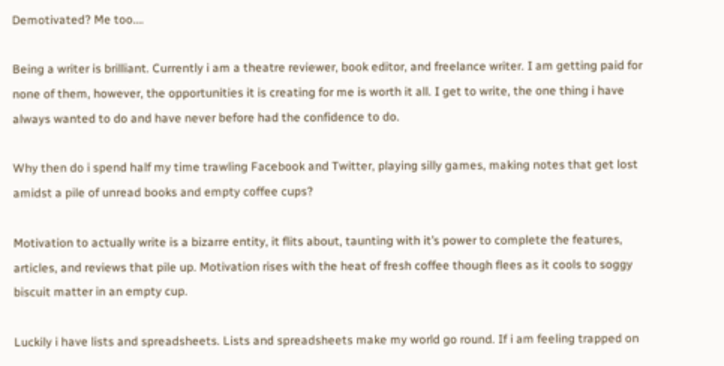Demotivated? Me too….

Being a writer is brilliant. Currently i am a theatre reviewer, book editor, and freelance writer. I am getting paid for none of them, however, the opportunities it is creating for me is worth it all. I get to write, the one thing i have always wanted to do and have never before had the confidence to do.

Why then do i spend half my time trawling Facebook and Twitter, playing silly games, making notes that get lost amidst a pile of unread books and empty coffee cups?

Motivation to actually write is a bizarre entity, it flits about, taunting with it’s power to complete the features, articles, and reviews that pile up. Motivation rises with the heat of fresh coffee though flees as it cools to soggy biscuit matter in an empty cup.

Luckily i have lists and spreadsheets. Lists and spreadsheets make my world go round. If i am feeling trapped on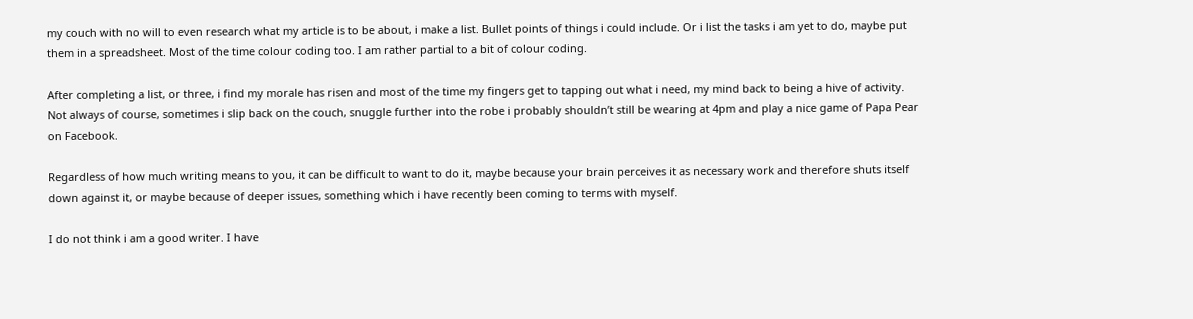my couch with no will to even research what my article is to be about, i make a list. Bullet points of things i could include. Or i list the tasks i am yet to do, maybe put them in a spreadsheet. Most of the time colour coding too. I am rather partial to a bit of colour coding.

After completing a list, or three, i find my morale has risen and most of the time my fingers get to tapping out what i need, my mind back to being a hive of activity. Not always of course, sometimes i slip back on the couch, snuggle further into the robe i probably shouldn’t still be wearing at 4pm and play a nice game of Papa Pear on Facebook.

Regardless of how much writing means to you, it can be difficult to want to do it, maybe because your brain perceives it as necessary work and therefore shuts itself down against it, or maybe because of deeper issues, something which i have recently been coming to terms with myself.

I do not think i am a good writer. I have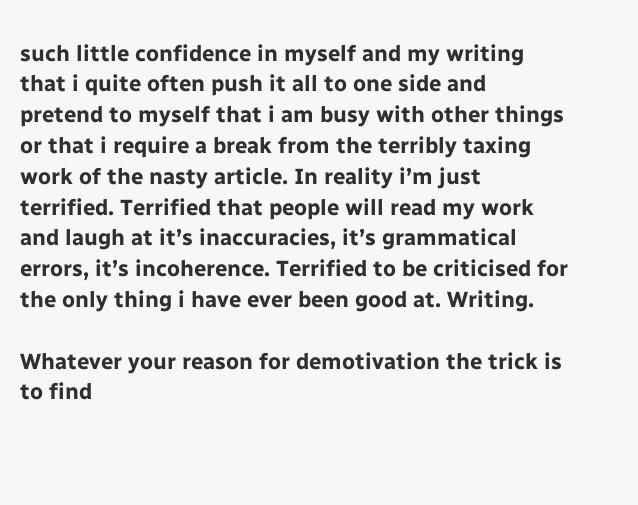such little confidence in myself and my writing that i quite often push it all to one side and pretend to myself that i am busy with other things or that i require a break from the terribly taxing work of the nasty article. In reality i’m just terrified. Terrified that people will read my work and laugh at it’s inaccuracies, it’s grammatical errors, it’s incoherence. Terrified to be criticised for the only thing i have ever been good at. Writing.

Whatever your reason for demotivation the trick is to find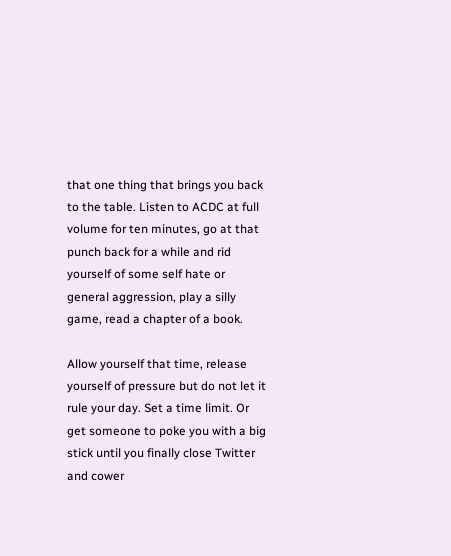that one thing that brings you back to the table. Listen to ACDC at full volume for ten minutes, go at that punch back for a while and rid yourself of some self hate or general aggression, play a silly game, read a chapter of a book.

Allow yourself that time, release yourself of pressure but do not let it rule your day. Set a time limit. Or get someone to poke you with a big stick until you finally close Twitter and cower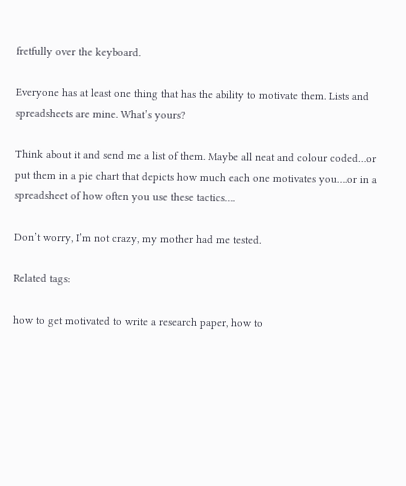fretfully over the keyboard.

Everyone has at least one thing that has the ability to motivate them. Lists and spreadsheets are mine. What’s yours?

Think about it and send me a list of them. Maybe all neat and colour coded…or put them in a pie chart that depicts how much each one motivates you….or in a spreadsheet of how often you use these tactics….

Don’t worry, I’m not crazy, my mother had me tested.

Related tags:

how to get motivated to write a research paper, how to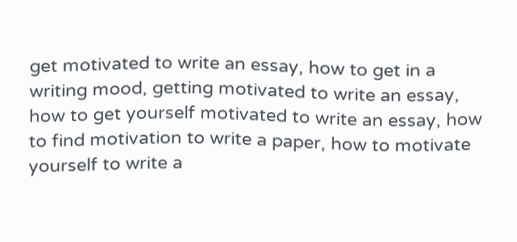get motivated to write an essay, how to get in a writing mood, getting motivated to write an essay, how to get yourself motivated to write an essay, how to find motivation to write a paper, how to motivate yourself to write a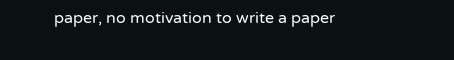paper, no motivation to write a paper